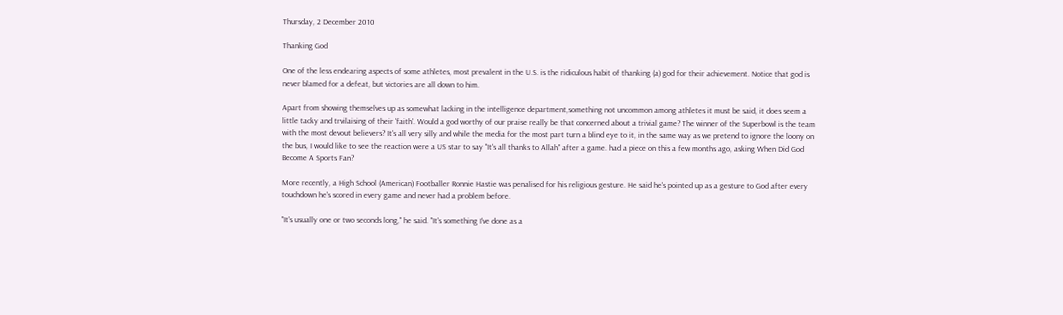Thursday, 2 December 2010

Thanking God

One of the less endearing aspects of some athletes, most prevalent in the U.S. is the ridiculous habit of thanking (a) god for their achievement. Notice that god is never blamed for a defeat, but victories are all down to him.

Apart from showing themselves up as somewhat lacking in the intelligence department,something not uncommon among athletes it must be said, it does seem a little tacky and trvilaising of their 'faith'. Would a god worthy of our praise really be that concerned about a trivial game? The winner of the Superbowl is the team with the most devout believers? It's all very silly and while the media for the most part turn a blind eye to it, in the same way as we pretend to ignore the loony on the bus, I would like to see the reaction were a US star to say "It's all thanks to Allah" after a game. had a piece on this a few months ago, asking When Did God Become A Sports Fan?

More recently, a High School (American) Footballer Ronnie Hastie was penalised for his religious gesture. He said he's pointed up as a gesture to God after every touchdown he's scored in every game and never had a problem before.

"It's usually one or two seconds long," he said. "It's something I've done as a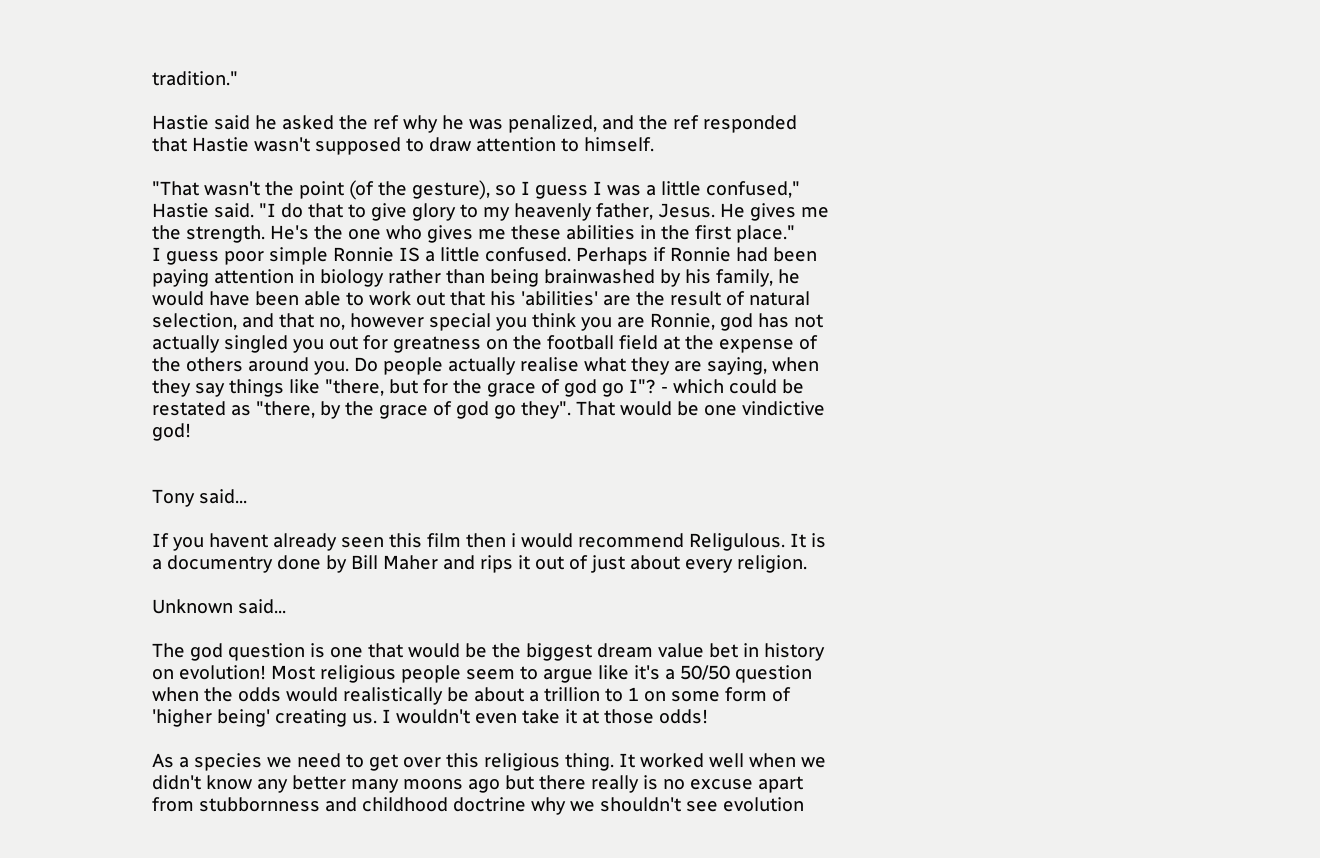tradition."

Hastie said he asked the ref why he was penalized, and the ref responded that Hastie wasn't supposed to draw attention to himself.

"That wasn't the point (of the gesture), so I guess I was a little confused," Hastie said. "I do that to give glory to my heavenly father, Jesus. He gives me the strength. He's the one who gives me these abilities in the first place."
I guess poor simple Ronnie IS a little confused. Perhaps if Ronnie had been paying attention in biology rather than being brainwashed by his family, he would have been able to work out that his 'abilities' are the result of natural selection, and that no, however special you think you are Ronnie, god has not actually singled you out for greatness on the football field at the expense of the others around you. Do people actually realise what they are saying, when they say things like "there, but for the grace of god go I"? - which could be restated as "there, by the grace of god go they". That would be one vindictive god!


Tony said...

If you havent already seen this film then i would recommend Religulous. It is a documentry done by Bill Maher and rips it out of just about every religion.

Unknown said...

The god question is one that would be the biggest dream value bet in history on evolution! Most religious people seem to argue like it's a 50/50 question when the odds would realistically be about a trillion to 1 on some form of 'higher being' creating us. I wouldn't even take it at those odds!

As a species we need to get over this religious thing. It worked well when we didn't know any better many moons ago but there really is no excuse apart from stubbornness and childhood doctrine why we shouldn't see evolution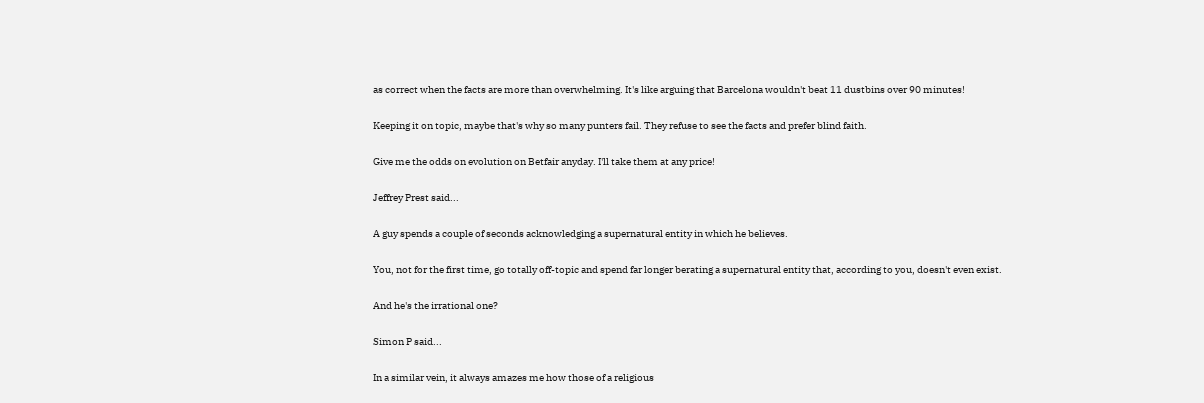as correct when the facts are more than overwhelming. It's like arguing that Barcelona wouldn't beat 11 dustbins over 90 minutes!

Keeping it on topic, maybe that's why so many punters fail. They refuse to see the facts and prefer blind faith.

Give me the odds on evolution on Betfair anyday. I'll take them at any price!

Jeffrey Prest said...

A guy spends a couple of seconds acknowledging a supernatural entity in which he believes.

You, not for the first time, go totally off-topic and spend far longer berating a supernatural entity that, according to you, doesn't even exist.

And he's the irrational one?

Simon P said...

In a similar vein, it always amazes me how those of a religious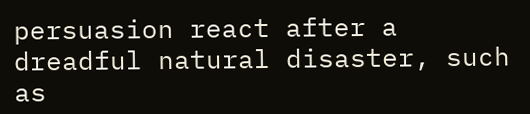persuasion react after a dreadful natural disaster, such as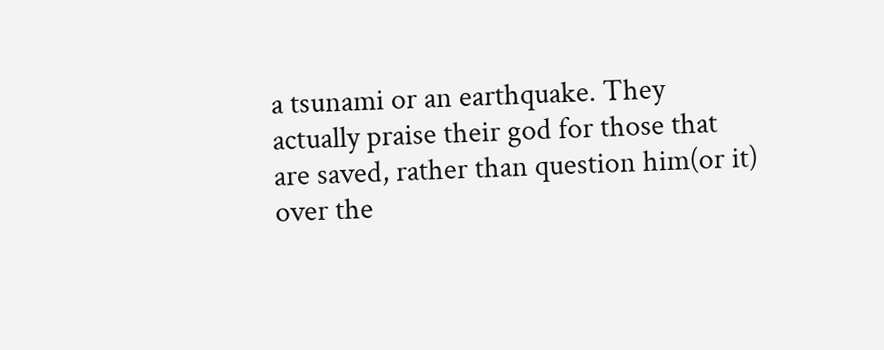a tsunami or an earthquake. They actually praise their god for those that are saved, rather than question him(or it) over the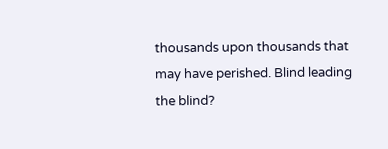thousands upon thousands that may have perished. Blind leading the blind?